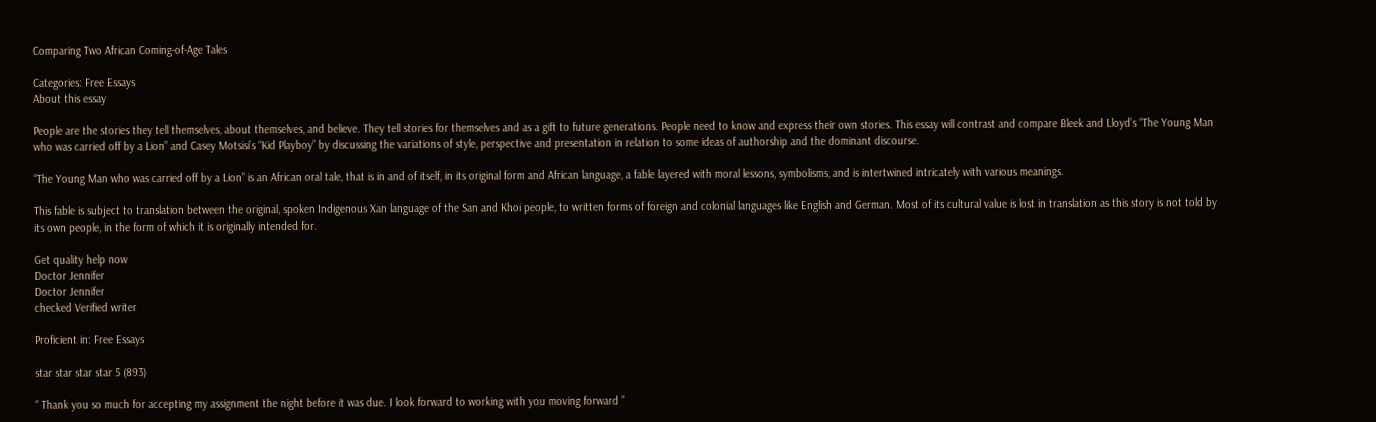Comparing Two African Coming-of-Age Tales

Categories: Free Essays
About this essay

People are the stories they tell themselves, about themselves, and believe. They tell stories for themselves and as a gift to future generations. People need to know and express their own stories. This essay will contrast and compare Bleek and Lloyd’s “The Young Man who was carried off by a Lion” and Casey Motsisi’s “Kid Playboy” by discussing the variations of style, perspective and presentation in relation to some ideas of authorship and the dominant discourse.

“The Young Man who was carried off by a Lion” is an African oral tale, that is in and of itself, in its original form and African language, a fable layered with moral lessons, symbolisms, and is intertwined intricately with various meanings.

This fable is subject to translation between the original, spoken Indigenous Xan language of the San and Khoi people, to written forms of foreign and colonial languages like English and German. Most of its cultural value is lost in translation as this story is not told by its own people, in the form of which it is originally intended for.

Get quality help now
Doctor Jennifer
Doctor Jennifer
checked Verified writer

Proficient in: Free Essays

star star star star 5 (893)

“ Thank you so much for accepting my assignment the night before it was due. I look forward to working with you moving forward ”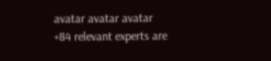avatar avatar avatar
+84 relevant experts are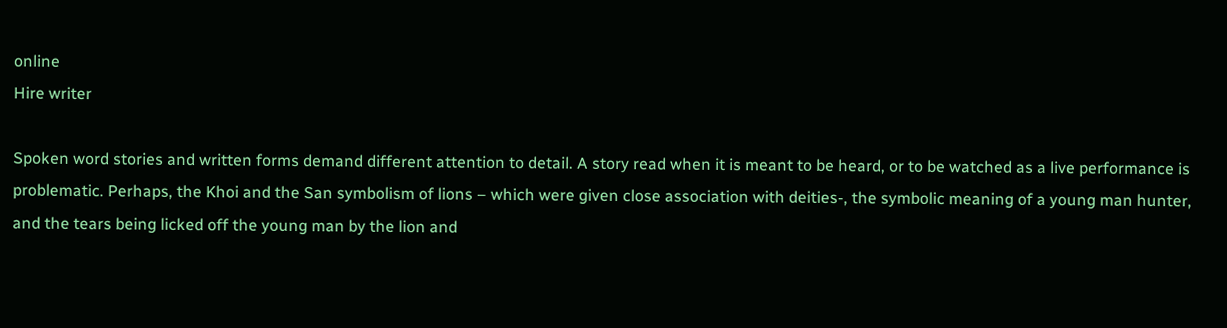online
Hire writer

Spoken word stories and written forms demand different attention to detail. A story read when it is meant to be heard, or to be watched as a live performance is problematic. Perhaps, the Khoi and the San symbolism of lions – which were given close association with deities-, the symbolic meaning of a young man hunter, and the tears being licked off the young man by the lion and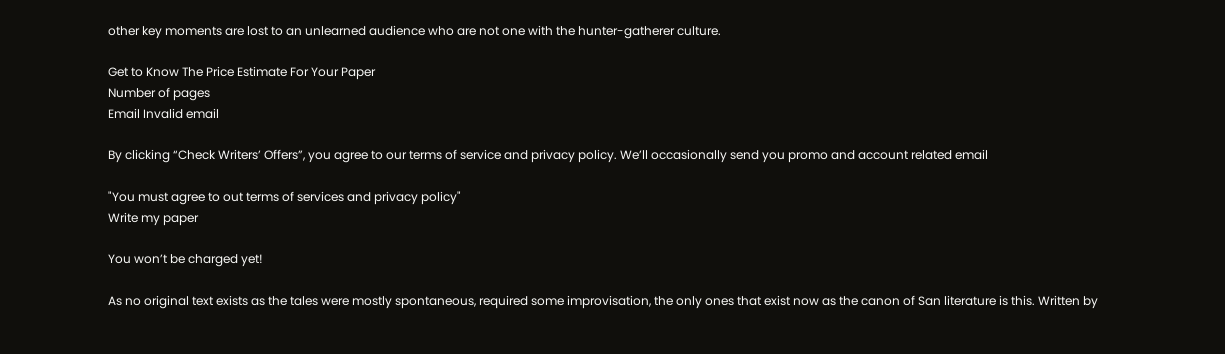other key moments are lost to an unlearned audience who are not one with the hunter-gatherer culture.

Get to Know The Price Estimate For Your Paper
Number of pages
Email Invalid email

By clicking “Check Writers’ Offers”, you agree to our terms of service and privacy policy. We’ll occasionally send you promo and account related email

"You must agree to out terms of services and privacy policy"
Write my paper

You won’t be charged yet!

As no original text exists as the tales were mostly spontaneous, required some improvisation, the only ones that exist now as the canon of San literature is this. Written by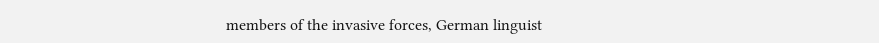members of the invasive forces, German linguist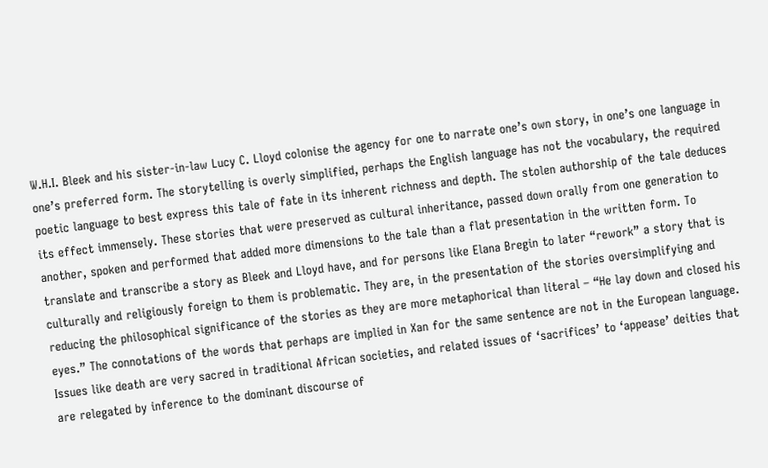W.H.I. Bleek and his sister-in-law Lucy C. Lloyd colonise the agency for one to narrate one’s own story, in one’s one language in one’s preferred form. The storytelling is overly simplified, perhaps the English language has not the vocabulary, the required poetic language to best express this tale of fate in its inherent richness and depth. The stolen authorship of the tale deduces its effect immensely. These stories that were preserved as cultural inheritance, passed down orally from one generation to another, spoken and performed that added more dimensions to the tale than a flat presentation in the written form. To translate and transcribe a story as Bleek and Lloyd have, and for persons like Elana Bregin to later “rework” a story that is culturally and religiously foreign to them is problematic. They are, in the presentation of the stories oversimplifying and reducing the philosophical significance of the stories as they are more metaphorical than literal – “He lay down and closed his eyes.” The connotations of the words that perhaps are implied in Xan for the same sentence are not in the European language. Issues like death are very sacred in traditional African societies, and related issues of ‘sacrifices’ to ‘appease’ deities that are relegated by inference to the dominant discourse of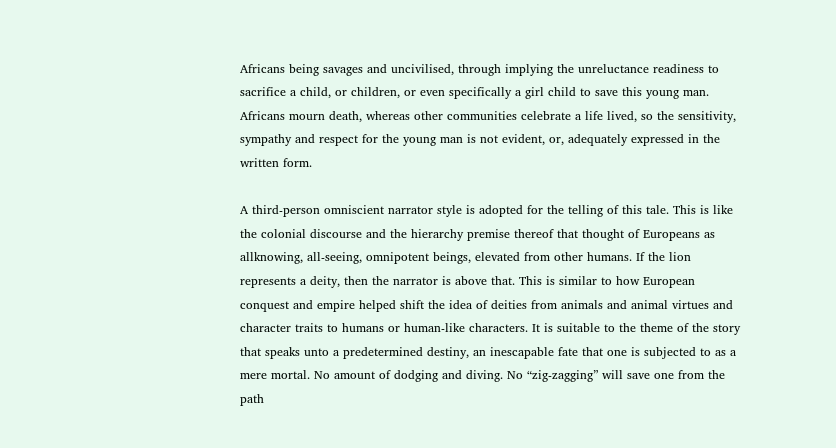Africans being savages and uncivilised, through implying the unreluctance readiness to sacrifice a child, or children, or even specifically a girl child to save this young man. Africans mourn death, whereas other communities celebrate a life lived, so the sensitivity, sympathy and respect for the young man is not evident, or, adequately expressed in the written form.

A third-person omniscient narrator style is adopted for the telling of this tale. This is like the colonial discourse and the hierarchy premise thereof that thought of Europeans as allknowing, all-seeing, omnipotent beings, elevated from other humans. If the lion represents a deity, then the narrator is above that. This is similar to how European conquest and empire helped shift the idea of deities from animals and animal virtues and character traits to humans or human-like characters. It is suitable to the theme of the story that speaks unto a predetermined destiny, an inescapable fate that one is subjected to as a mere mortal. No amount of dodging and diving. No “zig-zagging” will save one from the path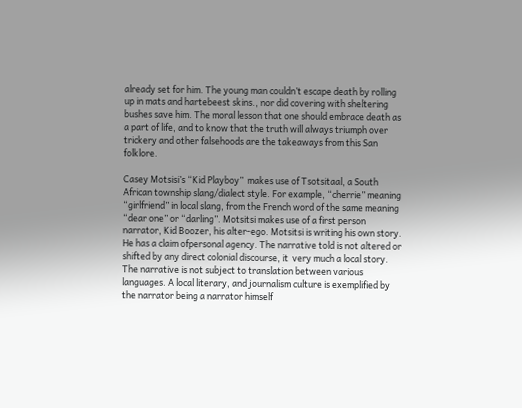already set for him. The young man couldn’t escape death by rolling up in mats and hartebeest skins., nor did covering with sheltering bushes save him. The moral lesson that one should embrace death as a part of life, and to know that the truth will always triumph over trickery and other falsehoods are the takeaways from this San folklore.

Casey Motsisi’s “Kid Playboy”  makes use of Tsotsitaal, a South African township slang/dialect style. For example, “cherrie” meaning “girlfriend” in local slang, from the French word of the same meaning “dear one” or “darling”. Motsitsi makes use of a first person narrator, Kid Boozer, his alter-ego. Motsitsi is writing his own story. He has a claim ofpersonal agency. The narrative told is not altered or shifted by any direct colonial discourse, it  very much a local story. The narrative is not subject to translation between various languages. A local literary, and journalism culture is exemplified by the narrator being a narrator himself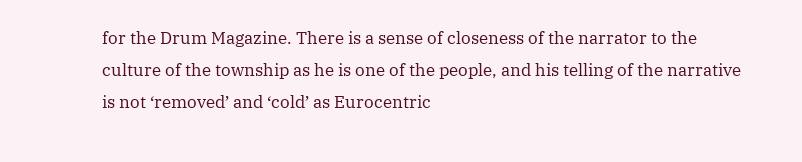for the Drum Magazine. There is a sense of closeness of the narrator to the culture of the township as he is one of the people, and his telling of the narrative is not ‘removed’ and ‘cold’ as Eurocentric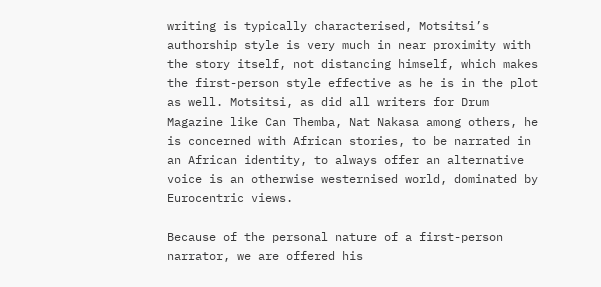writing is typically characterised, Motsitsi’s authorship style is very much in near proximity with the story itself, not distancing himself, which makes the first-person style effective as he is in the plot as well. Motsitsi, as did all writers for Drum Magazine like Can Themba, Nat Nakasa among others, he is concerned with African stories, to be narrated in an African identity, to always offer an alternative voice is an otherwise westernised world, dominated by Eurocentric views.

Because of the personal nature of a first-person narrator, we are offered his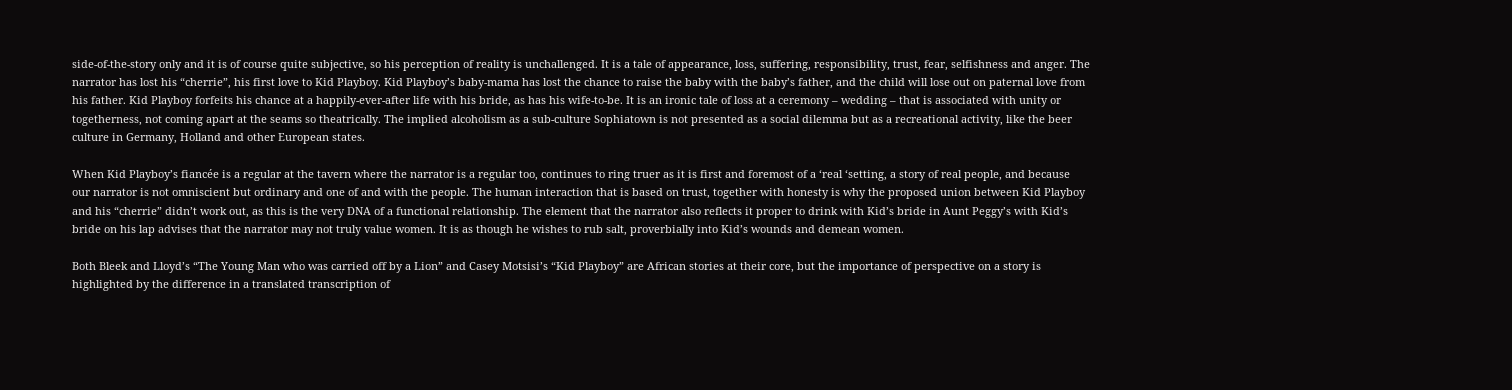side-of-the-story only and it is of course quite subjective, so his perception of reality is unchallenged. It is a tale of appearance, loss, suffering, responsibility, trust, fear, selfishness and anger. The narrator has lost his “cherrie”, his first love to Kid Playboy. Kid Playboy’s baby-mama has lost the chance to raise the baby with the baby’s father, and the child will lose out on paternal love from his father. Kid Playboy forfeits his chance at a happily-ever-after life with his bride, as has his wife-to-be. It is an ironic tale of loss at a ceremony – wedding – that is associated with unity or togetherness, not coming apart at the seams so theatrically. The implied alcoholism as a sub-culture Sophiatown is not presented as a social dilemma but as a recreational activity, like the beer culture in Germany, Holland and other European states.

When Kid Playboy’s fiancée is a regular at the tavern where the narrator is a regular too, continues to ring truer as it is first and foremost of a ‘real ‘setting, a story of real people, and because our narrator is not omniscient but ordinary and one of and with the people. The human interaction that is based on trust, together with honesty is why the proposed union between Kid Playboy and his “cherrie” didn’t work out, as this is the very DNA of a functional relationship. The element that the narrator also reflects it proper to drink with Kid’s bride in Aunt Peggy’s with Kid’s bride on his lap advises that the narrator may not truly value women. It is as though he wishes to rub salt, proverbially into Kid’s wounds and demean women.

Both Bleek and Lloyd’s “The Young Man who was carried off by a Lion” and Casey Motsisi’s “Kid Playboy” are African stories at their core, but the importance of perspective on a story is highlighted by the difference in a translated transcription of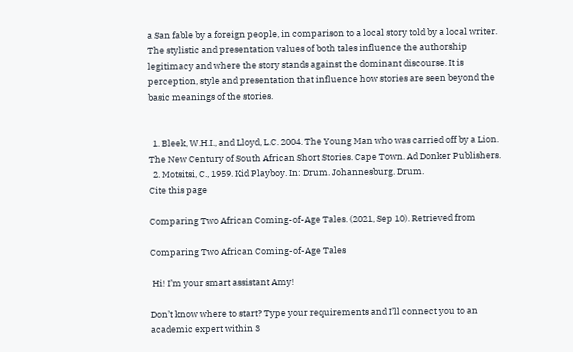a San fable by a foreign people, in comparison to a local story told by a local writer. The stylistic and presentation values of both tales influence the authorship legitimacy and where the story stands against the dominant discourse. It is perception, style and presentation that influence how stories are seen beyond the basic meanings of the stories.


  1. Bleek, W.H.I., and Lloyd, L.C. 2004. The Young Man who was carried off by a Lion. The New Century of South African Short Stories. Cape Town. Ad Donker Publishers.
  2. Motsitsi, C., 1959. Kid Playboy. In: Drum. Johannesburg. Drum.
Cite this page

Comparing Two African Coming-of-Age Tales. (2021, Sep 10). Retrieved from

Comparing Two African Coming-of-Age Tales

 Hi! I’m your smart assistant Amy!

Don’t know where to start? Type your requirements and I’ll connect you to an academic expert within 3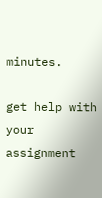minutes.

get help with your assignment